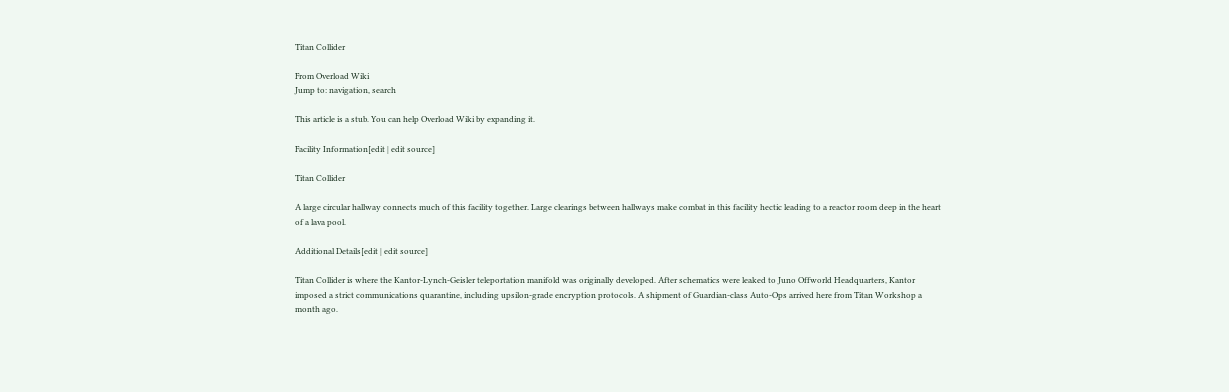Titan Collider

From Overload Wiki
Jump to: navigation, search

This article is a stub. You can help Overload Wiki by expanding it.

Facility Information[edit | edit source]

Titan Collider

A large circular hallway connects much of this facility together. Large clearings between hallways make combat in this facility hectic leading to a reactor room deep in the heart of a lava pool.

Additional Details[edit | edit source]

Titan Collider is where the Kantor-Lynch-Geisler teleportation manifold was originally developed. After schematics were leaked to Juno Offworld Headquarters, Kantor imposed a strict communications quarantine, including upsilon-grade encryption protocols. A shipment of Guardian-class Auto-Ops arrived here from Titan Workshop a month ago.